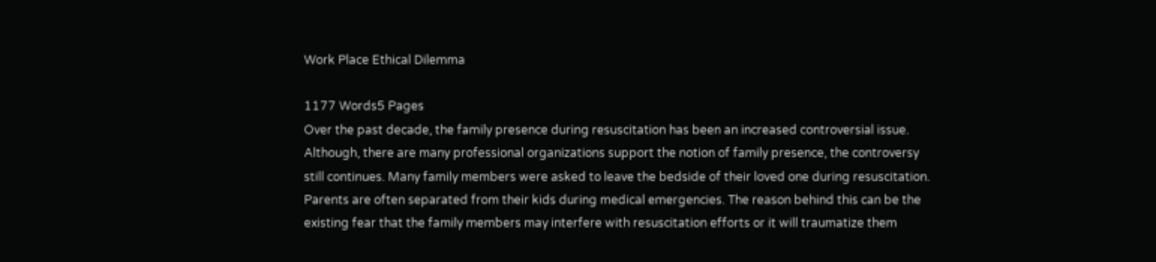Work Place Ethical Dilemma

1177 Words5 Pages
Over the past decade, the family presence during resuscitation has been an increased controversial issue. Although, there are many professional organizations support the notion of family presence, the controversy still continues. Many family members were asked to leave the bedside of their loved one during resuscitation. Parents are often separated from their kids during medical emergencies. The reason behind this can be the existing fear that the family members may interfere with resuscitation efforts or it will traumatize them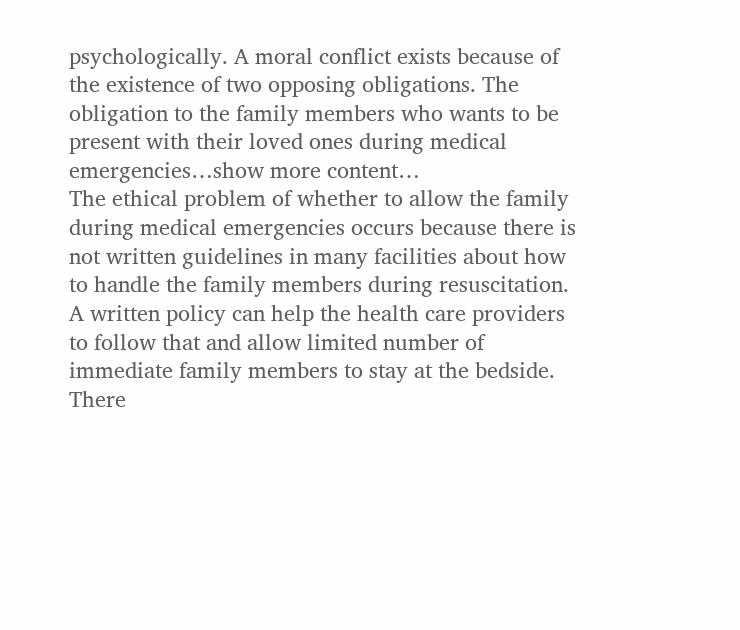psychologically. A moral conflict exists because of the existence of two opposing obligations. The obligation to the family members who wants to be present with their loved ones during medical emergencies…show more content…
The ethical problem of whether to allow the family during medical emergencies occurs because there is not written guidelines in many facilities about how to handle the family members during resuscitation. A written policy can help the health care providers to follow that and allow limited number of immediate family members to stay at the bedside. There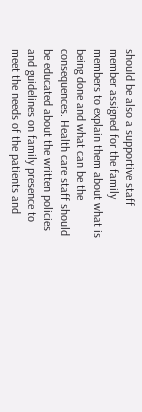should be also a supportive staff member assigned for the family members to explain them about what is being done and what can be the consequences. Health care staff should be educated about the written policies and guidelines on family presence to meet the needs of the patients and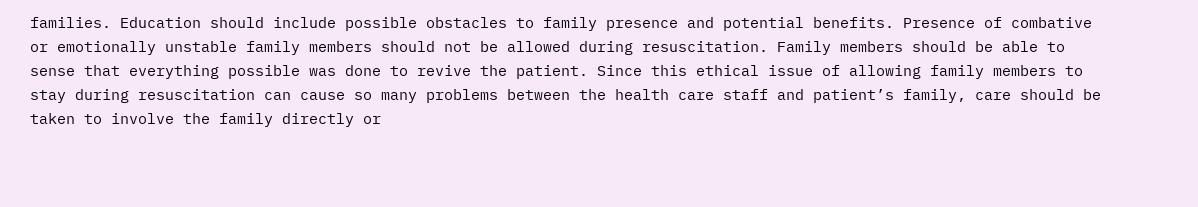families. Education should include possible obstacles to family presence and potential benefits. Presence of combative or emotionally unstable family members should not be allowed during resuscitation. Family members should be able to sense that everything possible was done to revive the patient. Since this ethical issue of allowing family members to stay during resuscitation can cause so many problems between the health care staff and patient’s family, care should be taken to involve the family directly or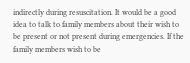indirectly during resuscitation. It would be a good idea to talk to family members about their wish to be present or not present during emergencies. If the family members wish to be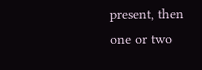present, then one or two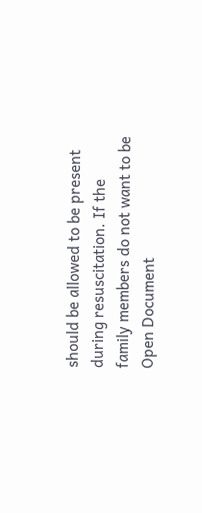should be allowed to be present during resuscitation. If the family members do not want to be
Open Document